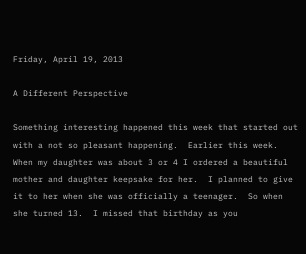Friday, April 19, 2013

A Different Perspective

Something interesting happened this week that started out with a not so pleasant happening.  Earlier this week.  When my daughter was about 3 or 4 I ordered a beautiful mother and daughter keepsake for her.  I planned to give it to her when she was officially a teenager.  So when she turned 13.  I missed that birthday as you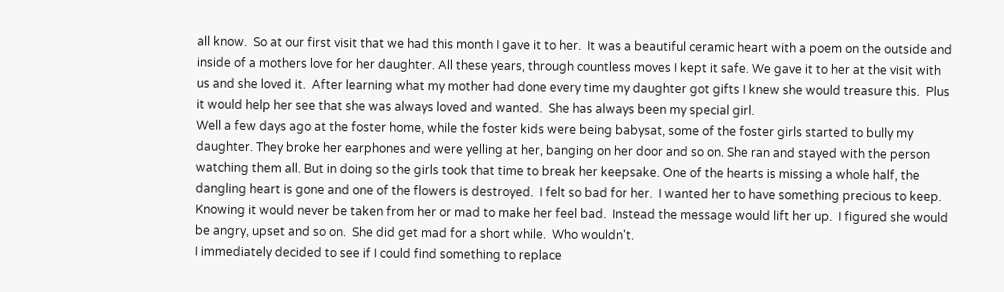all know.  So at our first visit that we had this month I gave it to her.  It was a beautiful ceramic heart with a poem on the outside and inside of a mothers love for her daughter. All these years, through countless moves I kept it safe. We gave it to her at the visit with us and she loved it.  After learning what my mother had done every time my daughter got gifts I knew she would treasure this.  Plus it would help her see that she was always loved and wanted.  She has always been my special girl.
Well a few days ago at the foster home, while the foster kids were being babysat, some of the foster girls started to bully my daughter. They broke her earphones and were yelling at her, banging on her door and so on. She ran and stayed with the person watching them all. But in doing so the girls took that time to break her keepsake. One of the hearts is missing a whole half, the dangling heart is gone and one of the flowers is destroyed.  I felt so bad for her.  I wanted her to have something precious to keep.  Knowing it would never be taken from her or mad to make her feel bad.  Instead the message would lift her up.  I figured she would be angry, upset and so on.  She did get mad for a short while.  Who wouldn't.
I immediately decided to see if I could find something to replace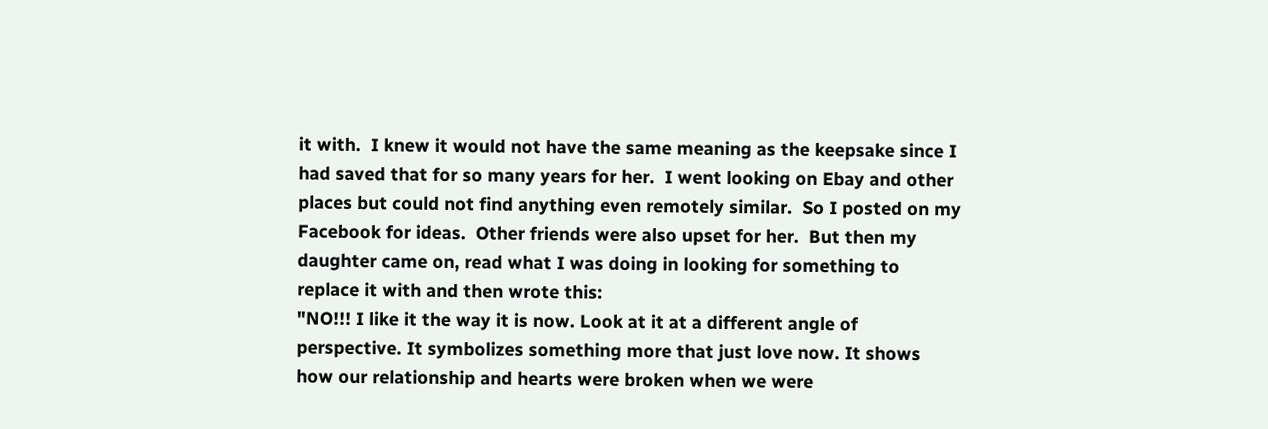it with.  I knew it would not have the same meaning as the keepsake since I had saved that for so many years for her.  I went looking on Ebay and other places but could not find anything even remotely similar.  So I posted on my Facebook for ideas.  Other friends were also upset for her.  But then my daughter came on, read what I was doing in looking for something to replace it with and then wrote this:
"NO!!! I like it the way it is now. Look at it at a different angle of perspective. It symbolizes something more that just love now. It shows how our relationship and hearts were broken when we were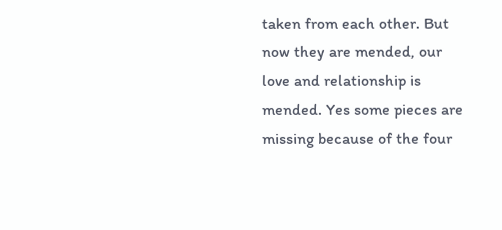taken from each other. But now they are mended, our love and relationship is mended. Yes some pieces are missing because of the four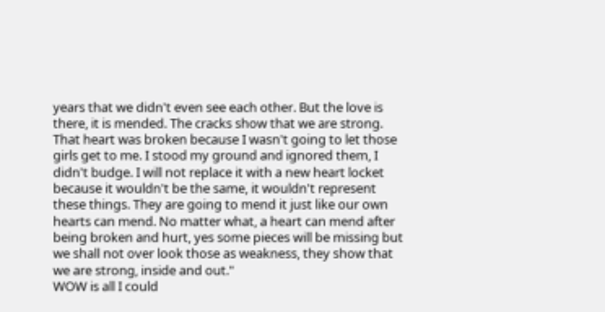years that we didn't even see each other. But the love is there, it is mended. The cracks show that we are strong. That heart was broken because I wasn't going to let those girls get to me. I stood my ground and ignored them, I didn't budge. I will not replace it with a new heart locket because it wouldn't be the same, it wouldn't represent these things. They are going to mend it just like our own hearts can mend. No matter what, a heart can mend after being broken and hurt, yes some pieces will be missing but we shall not over look those as weakness, they show that we are strong, inside and out."
WOW is all I could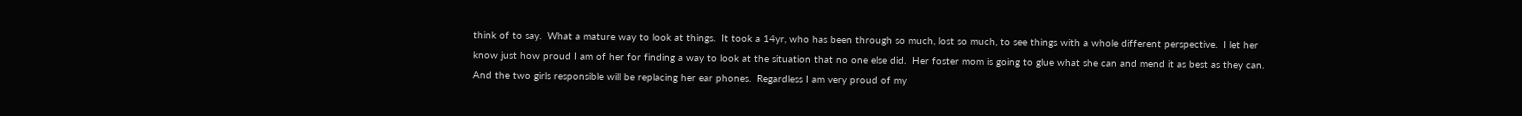think of to say.  What a mature way to look at things.  It took a 14yr, who has been through so much, lost so much, to see things with a whole different perspective.  I let her know just how proud I am of her for finding a way to look at the situation that no one else did.  Her foster mom is going to glue what she can and mend it as best as they can.  And the two girls responsible will be replacing her ear phones.  Regardless I am very proud of my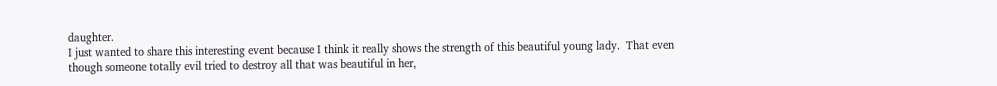daughter.
I just wanted to share this interesting event because I think it really shows the strength of this beautiful young lady.  That even though someone totally evil tried to destroy all that was beautiful in her,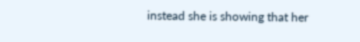instead she is showing that her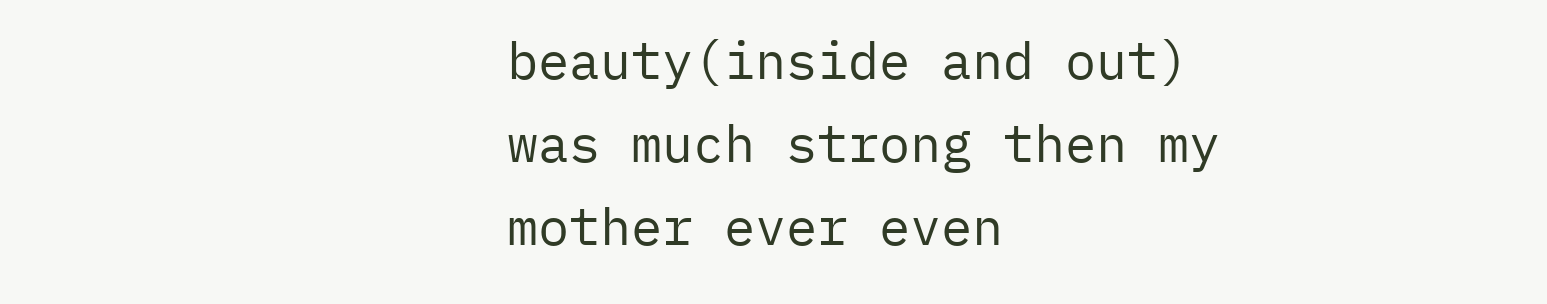beauty(inside and out) was much strong then my mother ever even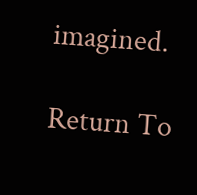imagined.

Return To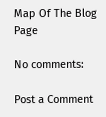Map Of The Blog Page

No comments:

Post a Comment